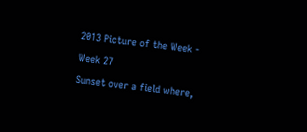2013 Picture of the Week - Week 27
Sunset over a field where,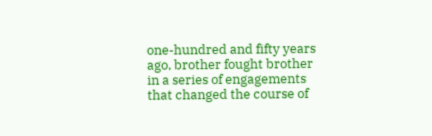one-hundred and fifty years ago, brother fought brother in a series of engagements that changed the course of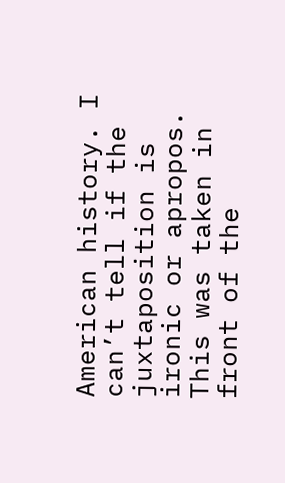American history. I can’t tell if the juxtaposition is ironic or apropos. This was taken in front of the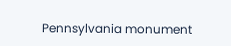Pennsylvania monument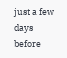just a few days before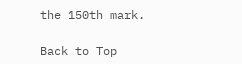the 150th mark.

Back to Top